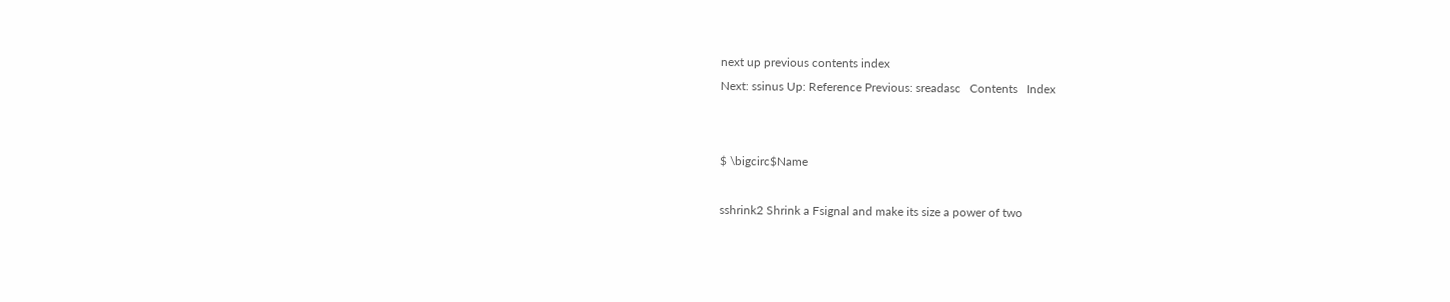next up previous contents index
Next: ssinus Up: Reference Previous: sreadasc   Contents   Index


$ \bigcirc$Name

sshrink2 Shrink a Fsignal and make its size a power of two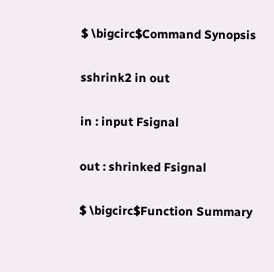$ \bigcirc$Command Synopsis

sshrink2 in out

in : input Fsignal

out : shrinked Fsignal

$ \bigcirc$Function Summary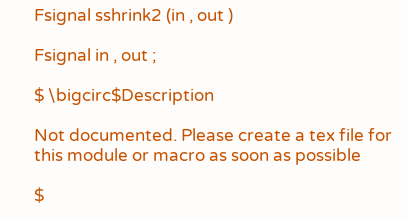Fsignal sshrink2 (in , out )

Fsignal in , out ;

$ \bigcirc$Description

Not documented. Please create a tex file for this module or macro as soon as possible

$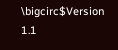\bigcirc$Version 1.1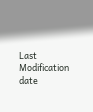Last Modification date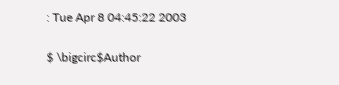: Tue Apr 8 04:45:22 2003

$ \bigcirc$Author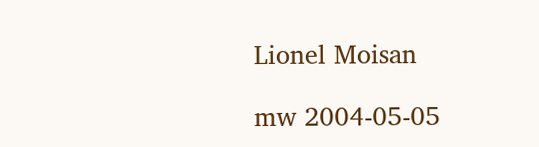Lionel Moisan

mw 2004-05-05